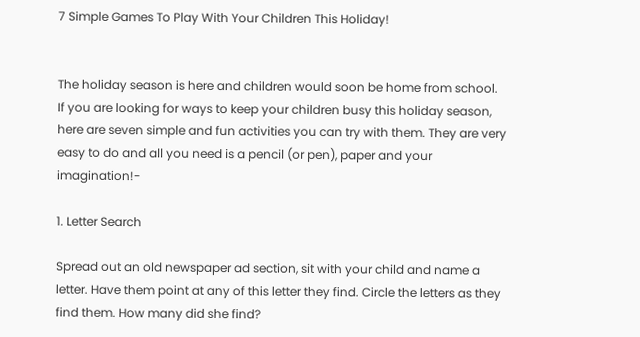7 Simple Games To Play With Your Children This Holiday!


The holiday season is here and children would soon be home from school. If you are looking for ways to keep your children busy this holiday season, here are seven simple and fun activities you can try with them. They are very easy to do and all you need is a pencil (or pen), paper and your imagination!-

1. Letter Search

Spread out an old newspaper ad section, sit with your child and name a letter. Have them point at any of this letter they find. Circle the letters as they find them. How many did she find?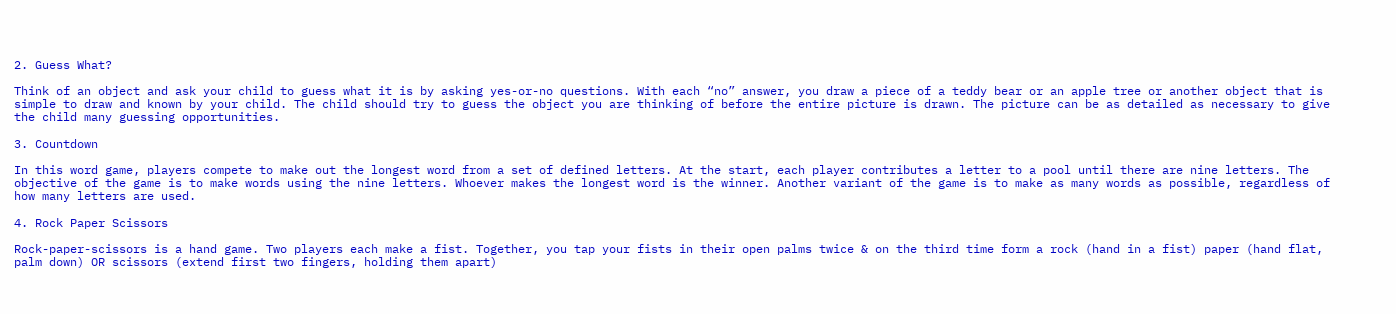2. Guess What?

Think of an object and ask your child to guess what it is by asking yes-or-no questions. With each “no” answer, you draw a piece of a teddy bear or an apple tree or another object that is simple to draw and known by your child. The child should try to guess the object you are thinking of before the entire picture is drawn. The picture can be as detailed as necessary to give the child many guessing opportunities.

3. Countdown

In this word game, players compete to make out the longest word from a set of defined letters. At the start, each player contributes a letter to a pool until there are nine letters. The objective of the game is to make words using the nine letters. Whoever makes the longest word is the winner. Another variant of the game is to make as many words as possible, regardless of how many letters are used.

4. Rock Paper Scissors

Rock-paper-scissors is a hand game. Two players each make a fist. Together, you tap your fists in their open palms twice & on the third time form a rock (hand in a fist) paper (hand flat, palm down) OR scissors (extend first two fingers, holding them apart)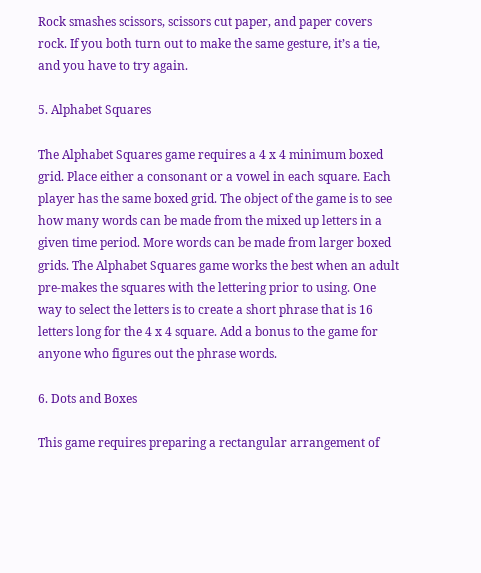Rock smashes scissors, scissors cut paper, and paper covers rock. If you both turn out to make the same gesture, it’s a tie, and you have to try again.

5. Alphabet Squares

The Alphabet Squares game requires a 4 x 4 minimum boxed grid. Place either a consonant or a vowel in each square. Each player has the same boxed grid. The object of the game is to see how many words can be made from the mixed up letters in a given time period. More words can be made from larger boxed grids. The Alphabet Squares game works the best when an adult pre-makes the squares with the lettering prior to using. One way to select the letters is to create a short phrase that is 16 letters long for the 4 x 4 square. Add a bonus to the game for anyone who figures out the phrase words.

6. Dots and Boxes

This game requires preparing a rectangular arrangement of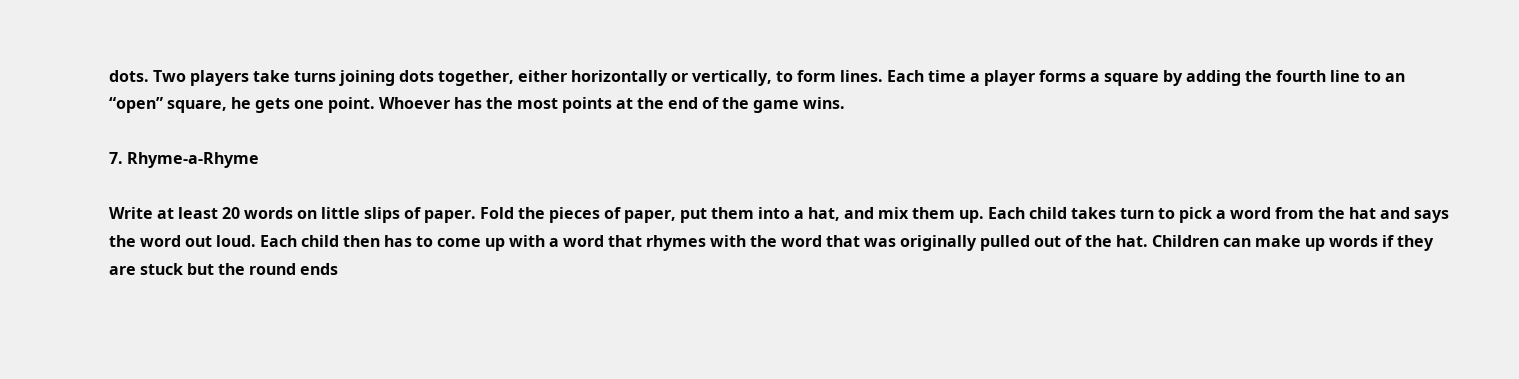dots. Two players take turns joining dots together, either horizontally or vertically, to form lines. Each time a player forms a square by adding the fourth line to an “open” square, he gets one point. Whoever has the most points at the end of the game wins.

7. Rhyme-a-Rhyme

Write at least 20 words on little slips of paper. Fold the pieces of paper, put them into a hat, and mix them up. Each child takes turn to pick a word from the hat and says the word out loud. Each child then has to come up with a word that rhymes with the word that was originally pulled out of the hat. Children can make up words if they are stuck but the round ends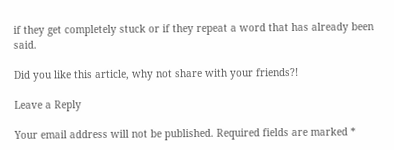if they get completely stuck or if they repeat a word that has already been said.

Did you like this article, why not share with your friends?!

Leave a Reply

Your email address will not be published. Required fields are marked *